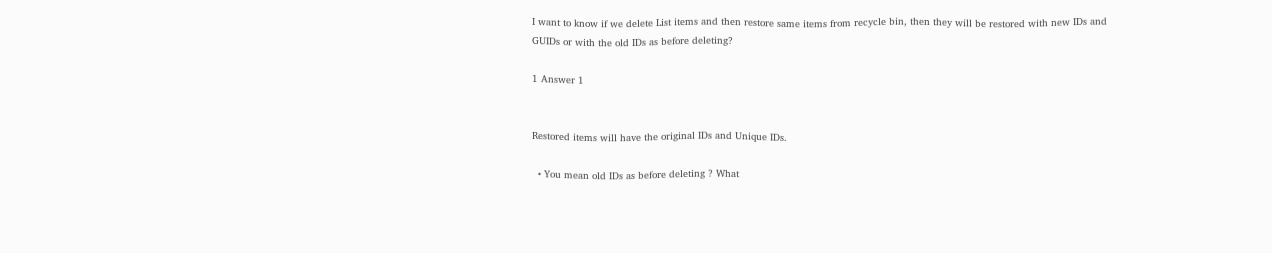I want to know if we delete List items and then restore same items from recycle bin, then they will be restored with new IDs and GUIDs or with the old IDs as before deleting?

1 Answer 1


Restored items will have the original IDs and Unique IDs.

  • You mean old IDs as before deleting ? What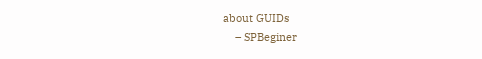about GUIDs
    – SPBeginer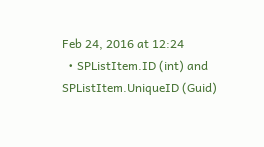Feb 24, 2016 at 12:24
  • SPListItem.ID (int) and SPListItem.UniqueID (Guid)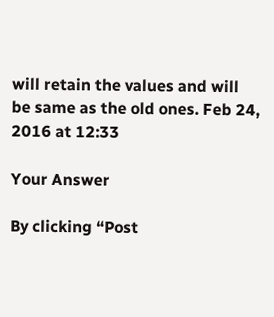will retain the values and will be same as the old ones. Feb 24, 2016 at 12:33

Your Answer

By clicking “Post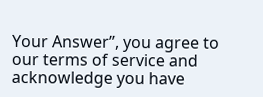Your Answer”, you agree to our terms of service and acknowledge you have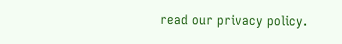read our privacy policy.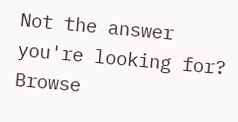Not the answer you're looking for? Browse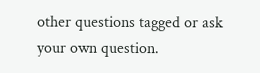other questions tagged or ask your own question.